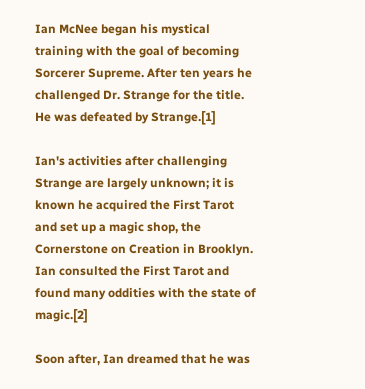Ian McNee began his mystical training with the goal of becoming Sorcerer Supreme. After ten years he challenged Dr. Strange for the title. He was defeated by Strange.[1]

Ian's activities after challenging Strange are largely unknown; it is known he acquired the First Tarot and set up a magic shop, the Cornerstone on Creation in Brooklyn. Ian consulted the First Tarot and found many oddities with the state of magic.[2]

Soon after, Ian dreamed that he was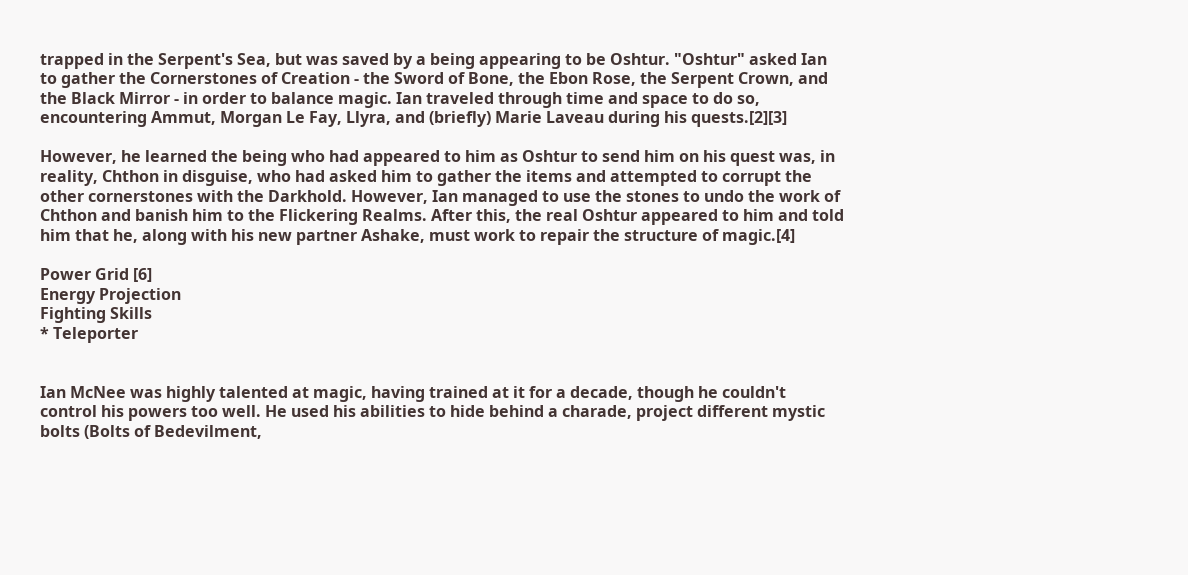trapped in the Serpent's Sea, but was saved by a being appearing to be Oshtur. "Oshtur" asked Ian to gather the Cornerstones of Creation - the Sword of Bone, the Ebon Rose, the Serpent Crown, and the Black Mirror - in order to balance magic. Ian traveled through time and space to do so, encountering Ammut, Morgan Le Fay, Llyra, and (briefly) Marie Laveau during his quests.[2][3]

However, he learned the being who had appeared to him as Oshtur to send him on his quest was, in reality, Chthon in disguise, who had asked him to gather the items and attempted to corrupt the other cornerstones with the Darkhold. However, Ian managed to use the stones to undo the work of Chthon and banish him to the Flickering Realms. After this, the real Oshtur appeared to him and told him that he, along with his new partner Ashake, must work to repair the structure of magic.[4]

Power Grid [6]
Energy Projection
Fighting Skills
* Teleporter


Ian McNee was highly talented at magic, having trained at it for a decade, though he couldn't control his powers too well. He used his abilities to hide behind a charade, project different mystic bolts (Bolts of Bedevilment,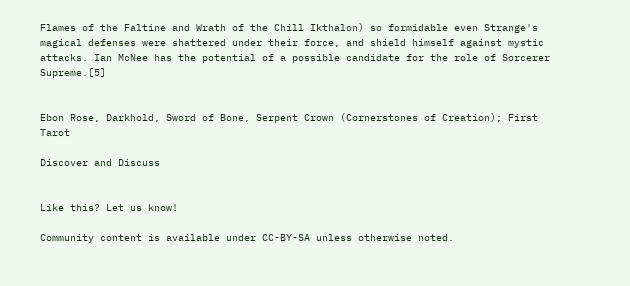Flames of the Faltine and Wrath of the Chill Ikthalon) so formidable even Strange's magical defenses were shattered under their force, and shield himself against mystic attacks. Ian McNee has the potential of a possible candidate for the role of Sorcerer Supreme.[5]


Ebon Rose, Darkhold, Sword of Bone, Serpent Crown (Cornerstones of Creation); First Tarot

Discover and Discuss


Like this? Let us know!

Community content is available under CC-BY-SA unless otherwise noted.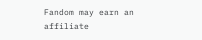Fandom may earn an affiliate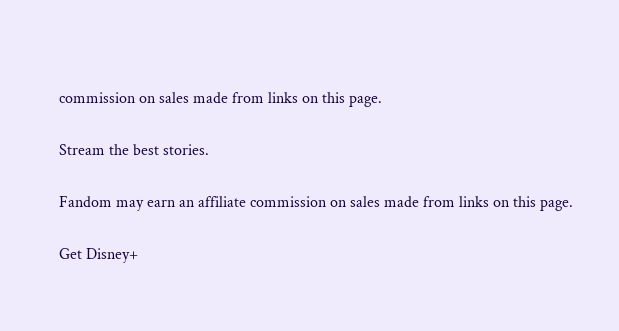commission on sales made from links on this page.

Stream the best stories.

Fandom may earn an affiliate commission on sales made from links on this page.

Get Disney+